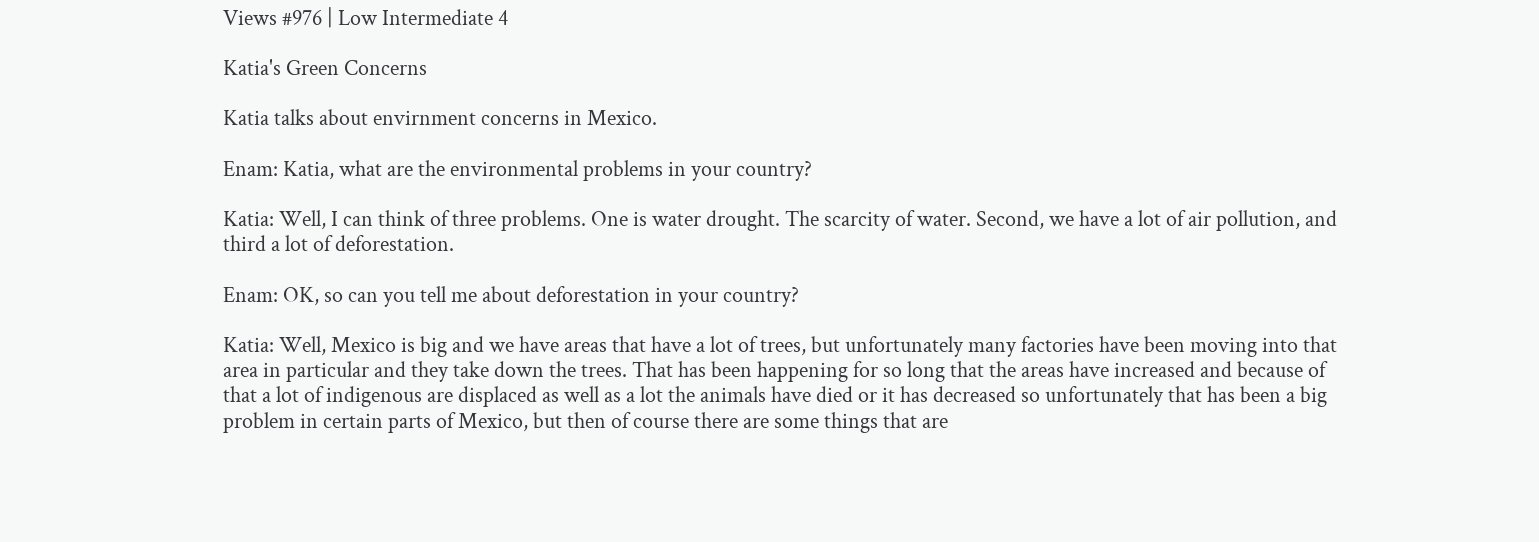Views #976 | Low Intermediate 4

Katia's Green Concerns

Katia talks about envirnment concerns in Mexico.

Enam: Katia, what are the environmental problems in your country?

Katia: Well, I can think of three problems. One is water drought. The scarcity of water. Second, we have a lot of air pollution, and third a lot of deforestation.

Enam: OK, so can you tell me about deforestation in your country?

Katia: Well, Mexico is big and we have areas that have a lot of trees, but unfortunately many factories have been moving into that area in particular and they take down the trees. That has been happening for so long that the areas have increased and because of that a lot of indigenous are displaced as well as a lot the animals have died or it has decreased so unfortunately that has been a big problem in certain parts of Mexico, but then of course there are some things that are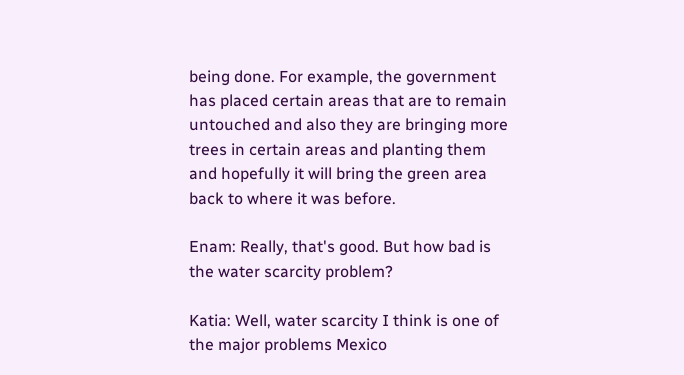being done. For example, the government has placed certain areas that are to remain untouched and also they are bringing more trees in certain areas and planting them and hopefully it will bring the green area back to where it was before.

Enam: Really, that's good. But how bad is the water scarcity problem?

Katia: Well, water scarcity I think is one of the major problems Mexico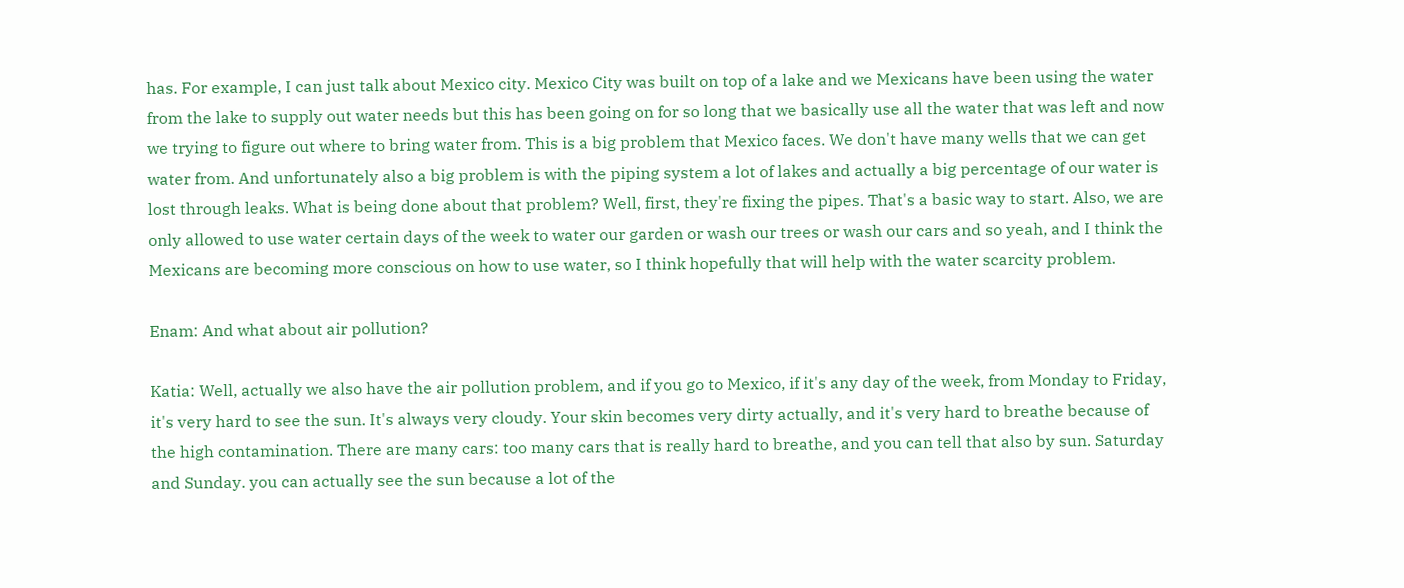has. For example, I can just talk about Mexico city. Mexico City was built on top of a lake and we Mexicans have been using the water from the lake to supply out water needs but this has been going on for so long that we basically use all the water that was left and now we trying to figure out where to bring water from. This is a big problem that Mexico faces. We don't have many wells that we can get water from. And unfortunately also a big problem is with the piping system a lot of lakes and actually a big percentage of our water is lost through leaks. What is being done about that problem? Well, first, they're fixing the pipes. That's a basic way to start. Also, we are only allowed to use water certain days of the week to water our garden or wash our trees or wash our cars and so yeah, and I think the Mexicans are becoming more conscious on how to use water, so I think hopefully that will help with the water scarcity problem.

Enam: And what about air pollution?

Katia: Well, actually we also have the air pollution problem, and if you go to Mexico, if it's any day of the week, from Monday to Friday, it's very hard to see the sun. It's always very cloudy. Your skin becomes very dirty actually, and it's very hard to breathe because of the high contamination. There are many cars: too many cars that is really hard to breathe, and you can tell that also by sun. Saturday and Sunday. you can actually see the sun because a lot of the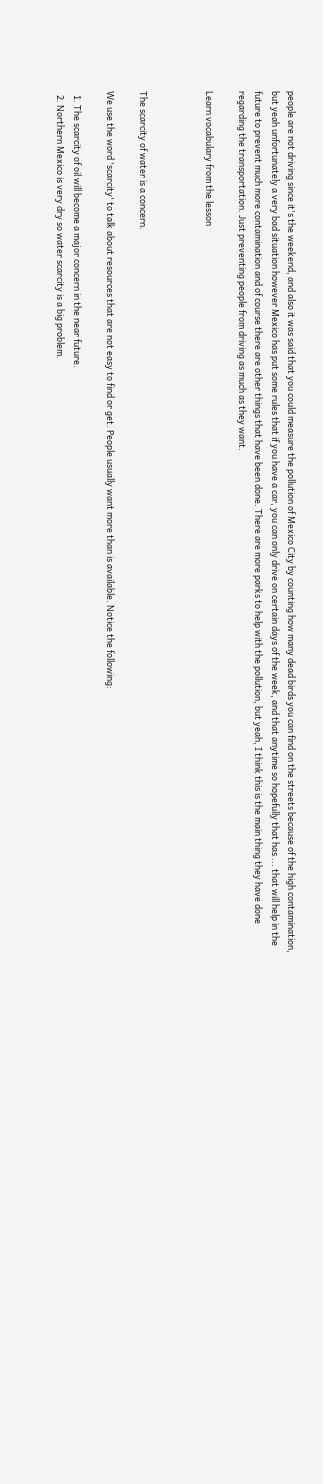people are not driving since it's the weekend, and also it was said that you could measure the pollution of Mexico City by counting how many dead birds you can find on the streets because of the high contamination, but yeah unfortunately a very bad situation however Mexico has put some rules that if you have a car, you can only drive on certain days of the week, and that anytime so hopefully that has ... that will help in the future to prevent much more contamination and of course there are other things that have been done. There are more parks to help with the pollution, but yeah, I think this is the main thing they have done regarding the transportation. Just preventing people from driving as much as they want.

Learn vocabulary from the lesson



The scarcity of water is a concern.

We use the word 'scarcity' to talk about resources that are not easy to find or get. People usually want more than is available. Notice the following:

  1. The scarcity of oil will become a major concern in the near future.
  2. Northern Mexico is very dry so water scarcity is a big problem.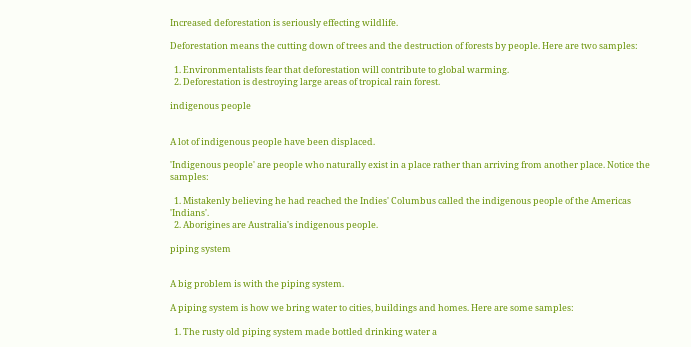Increased deforestation is seriously effecting wildlife.

Deforestation means the cutting down of trees and the destruction of forests by people. Here are two samples:

  1. Environmentalists fear that deforestation will contribute to global warming.
  2. Deforestation is destroying large areas of tropical rain forest.

indigenous people


A lot of indigenous people have been displaced.

'Indigenous people' are people who naturally exist in a place rather than arriving from another place. Notice the samples:

  1. Mistakenly believing he had reached the Indies' Columbus called the indigenous people of the Americas 'Indians'.
  2. Aborigines are Australia's indigenous people.

piping system


A big problem is with the piping system.

A piping system is how we bring water to cities, buildings and homes. Here are some samples:

  1. The rusty old piping system made bottled drinking water a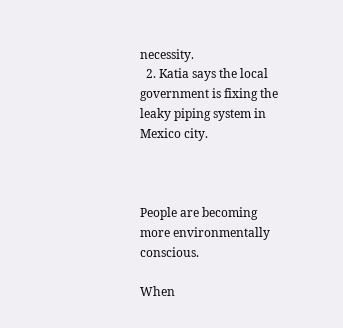necessity.
  2. Katia says the local government is fixing the leaky piping system in Mexico city.



People are becoming more environmentally conscious.

When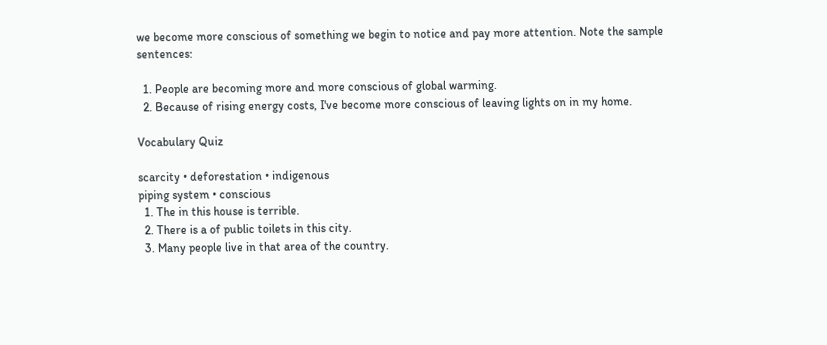we become more conscious of something we begin to notice and pay more attention. Note the sample sentences:

  1. People are becoming more and more conscious of global warming.
  2. Because of rising energy costs, I've become more conscious of leaving lights on in my home.

Vocabulary Quiz

scarcity • deforestation • indigenous
piping system • conscious
  1. The in this house is terrible.
  2. There is a of public toilets in this city.
  3. Many people live in that area of the country.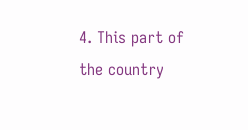4. This part of the country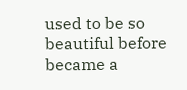used to be so beautiful before became a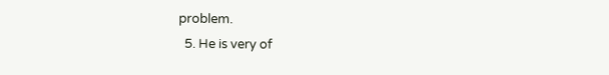problem.
  5. He is very of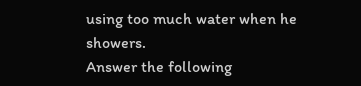using too much water when he showers.
Answer the following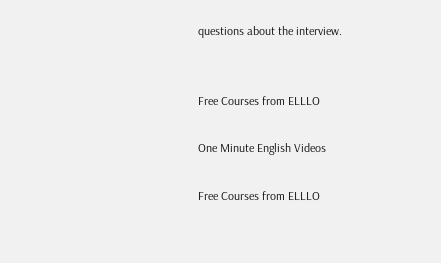questions about the interview.


Free Courses from ELLLO

One Minute English Videos

Free Courses from ELLLO